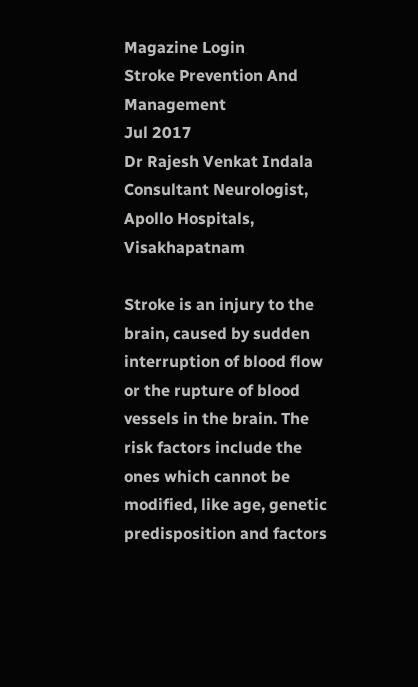Magazine Login
Stroke Prevention And Management
Jul 2017
Dr Rajesh Venkat Indala
Consultant Neurologist, Apollo Hospitals, Visakhapatnam

Stroke is an injury to the brain, caused by sudden interruption of blood flow or the rupture of blood vessels in the brain. The risk factors include the ones which cannot be modified, like age, genetic predisposition and factors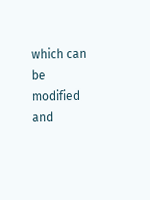which can be modified and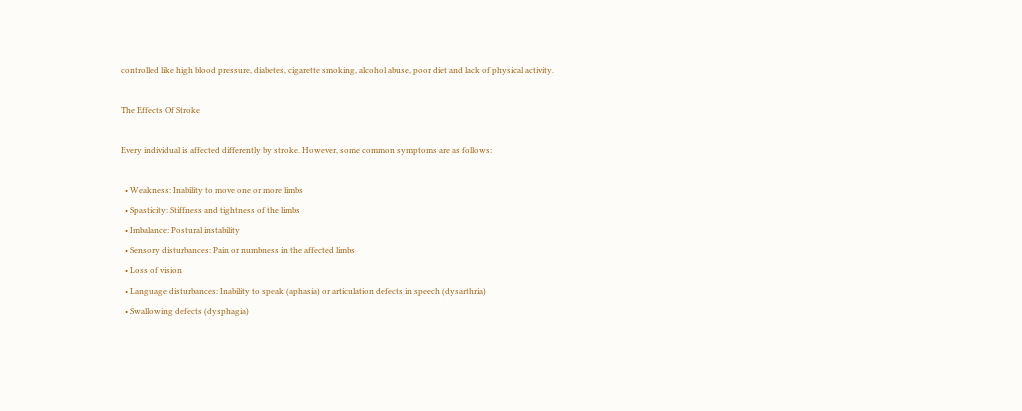controlled like high blood pressure, diabetes, cigarette smoking, alcohol abuse, poor diet and lack of physical activity.

The Effects Of Stroke

Every individual is affected differently by stroke. However, some common symptoms are as follows:

  • Weakness: Inability to move one or more limbs
  • Spasticity: Stiffness and tightness of the limbs
  • Imbalance: Postural instability
  • Sensory disturbances: Pain or numbness in the affected limbs
  • Loss of vision
  • Language disturbances: Inability to speak (aphasia) or articulation defects in speech (dysarthria)
  • Swallowing defects (dysphagia)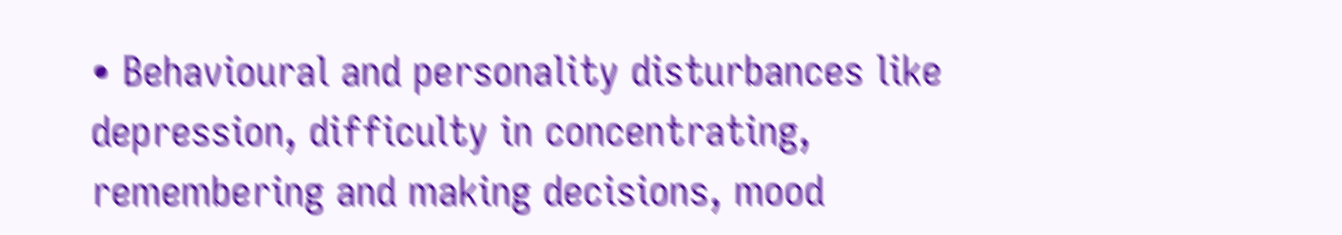• Behavioural and personality disturbances like depression, difficulty in concentrating, remembering and making decisions, mood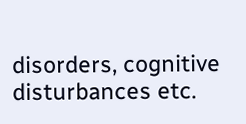disorders, cognitive disturbances etc.